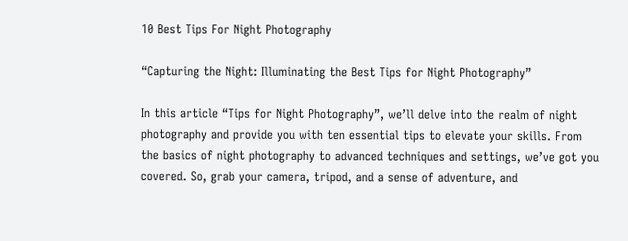10 Best Tips For Night Photography

“Capturing the Night: Illuminating the Best Tips for Night Photography”

In this article “Tips for Night Photography”, we’ll delve into the realm of night photography and provide you with ten essential tips to elevate your skills. From the basics of night photography to advanced techniques and settings, we’ve got you covered. So, grab your camera, tripod, and a sense of adventure, and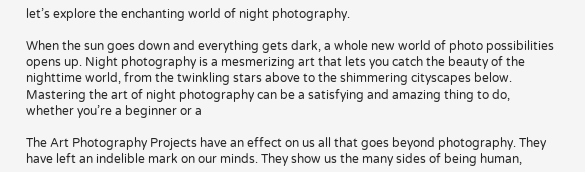let’s explore the enchanting world of night photography.

When the sun goes down and everything gets dark, a whole new world of photo possibilities opens up. Night photography is a mesmerizing art that lets you catch the beauty of the nighttime world, from the twinkling stars above to the shimmering cityscapes below. Mastering the art of night photography can be a satisfying and amazing thing to do, whether you’re a beginner or a

The Art Photography Projects have an effect on us all that goes beyond photography. They have left an indelible mark on our minds. They show us the many sides of being human,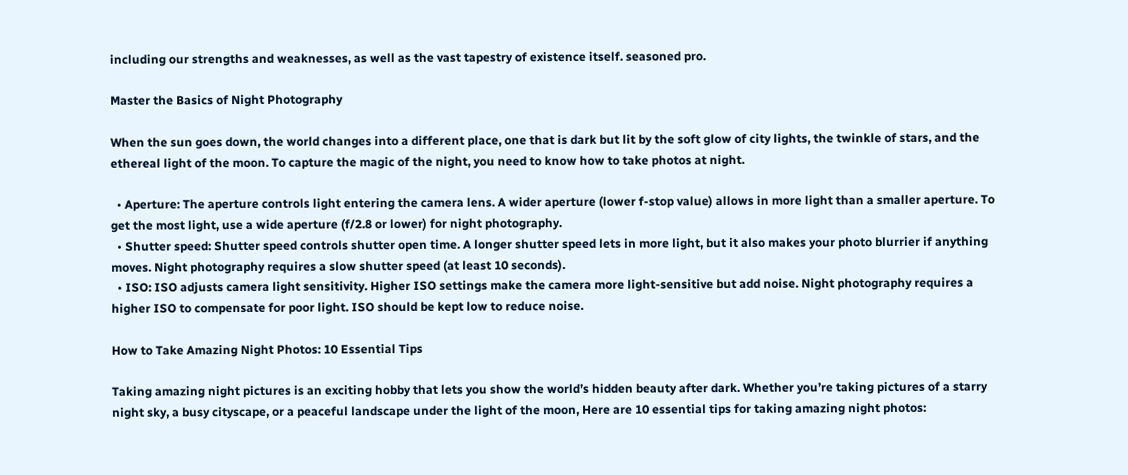including our strengths and weaknesses, as well as the vast tapestry of existence itself. seasoned pro.

Master the Basics of Night Photography

When the sun goes down, the world changes into a different place, one that is dark but lit by the soft glow of city lights, the twinkle of stars, and the ethereal light of the moon. To capture the magic of the night, you need to know how to take photos at night.

  • Aperture: The aperture controls light entering the camera lens. A wider aperture (lower f-stop value) allows in more light than a smaller aperture. To get the most light, use a wide aperture (f/2.8 or lower) for night photography.
  • Shutter speed: Shutter speed controls shutter open time. A longer shutter speed lets in more light, but it also makes your photo blurrier if anything moves. Night photography requires a slow shutter speed (at least 10 seconds).
  • ISO: ISO adjusts camera light sensitivity. Higher ISO settings make the camera more light-sensitive but add noise. Night photography requires a higher ISO to compensate for poor light. ISO should be kept low to reduce noise.

How to Take Amazing Night Photos: 10 Essential Tips

Taking amazing night pictures is an exciting hobby that lets you show the world’s hidden beauty after dark. Whether you’re taking pictures of a starry night sky, a busy cityscape, or a peaceful landscape under the light of the moon, Here are 10 essential tips for taking amazing night photos: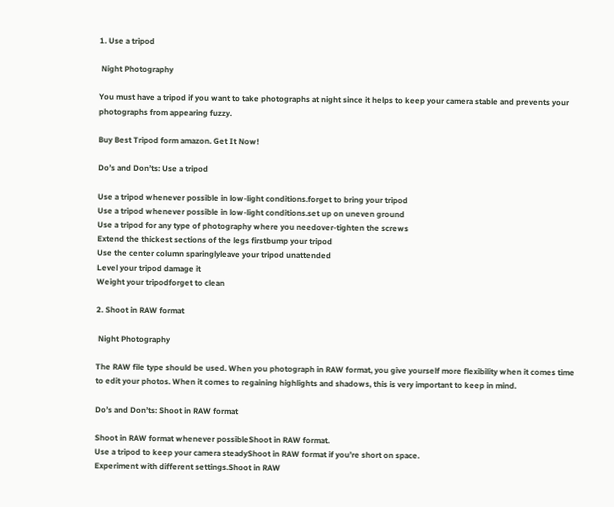1. Use a tripod

 Night Photography

You must have a tripod if you want to take photographs at night since it helps to keep your camera stable and prevents your photographs from appearing fuzzy.

Buy Best Tripod form amazon. Get It Now!

Do’s and Don’ts: Use a tripod

Use a tripod whenever possible in low-light conditions.forget to bring your tripod
Use a tripod whenever possible in low-light conditions.set up on uneven ground
Use a tripod for any type of photography where you needover-tighten the screws
Extend the thickest sections of the legs firstbump your tripod
Use the center column sparinglyleave your tripod unattended
Level your tripod damage it
Weight your tripodforget to clean

2. Shoot in RAW format

 Night Photography

The RAW file type should be used. When you photograph in RAW format, you give yourself more flexibility when it comes time to edit your photos. When it comes to regaining highlights and shadows, this is very important to keep in mind.

Do’s and Don’ts: Shoot in RAW format

Shoot in RAW format whenever possibleShoot in RAW format.
Use a tripod to keep your camera steadyShoot in RAW format if you’re short on space.
Experiment with different settings.Shoot in RAW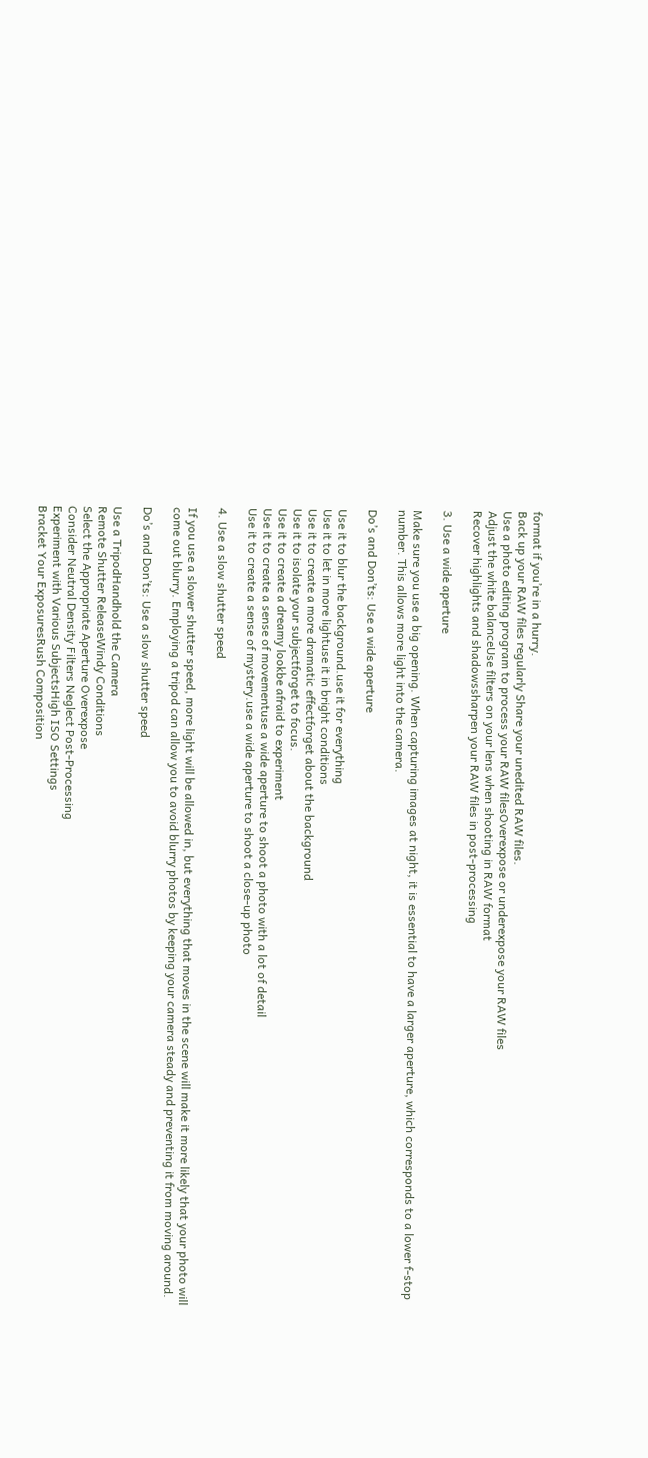format if you’re in a hurry.
Back up your RAW files regularly Share your unedited RAW files.
Use a photo editing program to process your RAW filesOverexpose or underexpose your RAW files
Adjust the white balanceUse filters on your lens when shooting in RAW format
Recover highlights and shadowssharpen your RAW files in post-processing

3. Use a wide aperture

Make sure you use a big opening. When capturing images at night, it is essential to have a larger aperture, which corresponds to a lower f-stop number. This allows more light into the camera.

Do’s and Don’ts: Use a wide aperture

Use it to blur the background.use it for everything
Use it to let in more lightuse it in bright conditions
Use it to create a more dramatic effectforget about the background
Use it to isolate your subjectforget to focus.
Use it to create a dreamy lookbe afraid to experiment
Use it to create a sense of movementuse a wide aperture to shoot a photo with a lot of detail
Use it to create a sense of mystery.use a wide aperture to shoot a close-up photo

4. Use a slow shutter speed

If you use a slower shutter speed, more light will be allowed in, but everything that moves in the scene will make it more likely that your photo will come out blurry. Employing a tripod can allow you to avoid blurry photos by keeping your camera steady and preventing it from moving around.

Do’s and Don’ts: Use a slow shutter speed

Use a TripodHandhold the Camera
Remote Shutter ReleaseWindy Conditions
Select the Appropriate Aperture Overexpose
Consider Neutral Density Filters Neglect Post-Processing
Experiment with Various SubjectsHigh ISO Settings
Bracket Your ExposuresRush Composition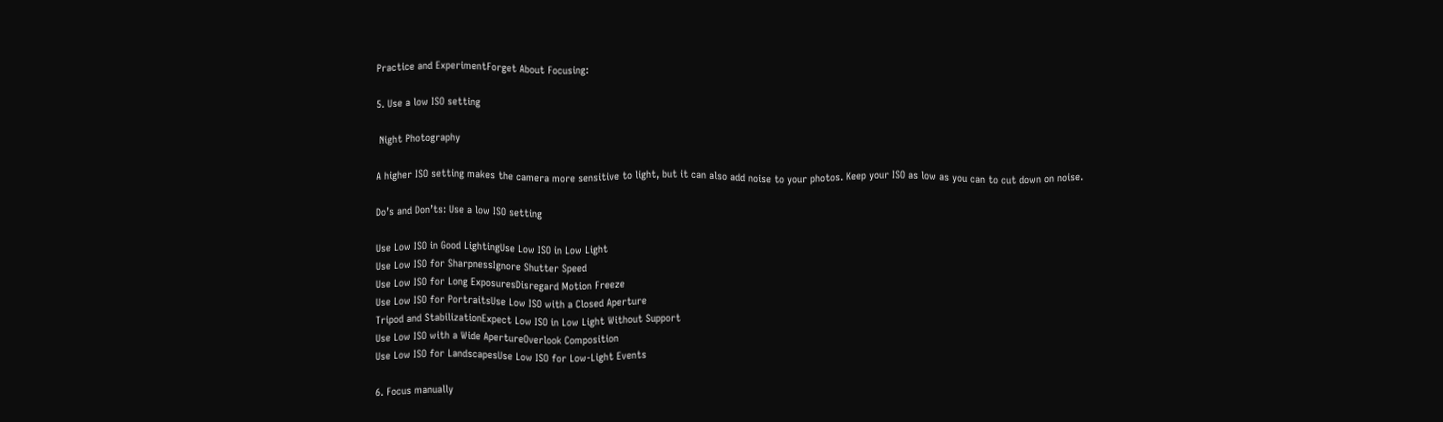Practice and ExperimentForget About Focusing:

5. Use a low ISO setting

 Night Photography

A higher ISO setting makes the camera more sensitive to light, but it can also add noise to your photos. Keep your ISO as low as you can to cut down on noise.

Do’s and Don’ts: Use a low ISO setting

Use Low ISO in Good LightingUse Low ISO in Low Light
Use Low ISO for SharpnessIgnore Shutter Speed
Use Low ISO for Long ExposuresDisregard Motion Freeze
Use Low ISO for PortraitsUse Low ISO with a Closed Aperture
Tripod and StabilizationExpect Low ISO in Low Light Without Support
Use Low ISO with a Wide ApertureOverlook Composition
Use Low ISO for LandscapesUse Low ISO for Low-Light Events

6. Focus manually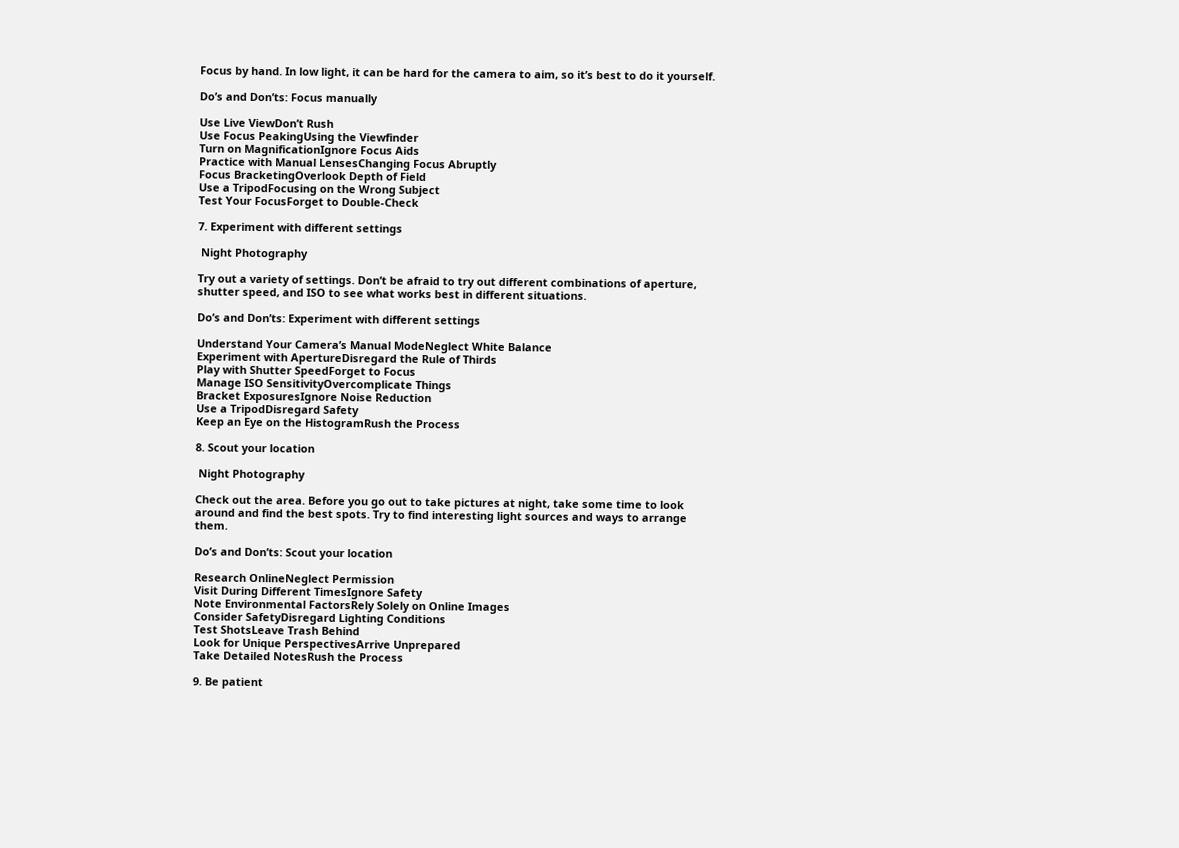Focus by hand. In low light, it can be hard for the camera to aim, so it’s best to do it yourself.

Do’s and Don’ts: Focus manually

Use Live ViewDon’t Rush
Use Focus PeakingUsing the Viewfinder
Turn on MagnificationIgnore Focus Aids
Practice with Manual LensesChanging Focus Abruptly
Focus BracketingOverlook Depth of Field
Use a TripodFocusing on the Wrong Subject
Test Your FocusForget to Double-Check

7. Experiment with different settings

 Night Photography

Try out a variety of settings. Don’t be afraid to try out different combinations of aperture, shutter speed, and ISO to see what works best in different situations.

Do’s and Don’ts: Experiment with different settings

Understand Your Camera’s Manual ModeNeglect White Balance
Experiment with ApertureDisregard the Rule of Thirds
Play with Shutter SpeedForget to Focus
Manage ISO SensitivityOvercomplicate Things
Bracket ExposuresIgnore Noise Reduction
Use a TripodDisregard Safety
Keep an Eye on the HistogramRush the Process

8. Scout your location

 Night Photography

Check out the area. Before you go out to take pictures at night, take some time to look around and find the best spots. Try to find interesting light sources and ways to arrange them.

Do’s and Don’ts: Scout your location

Research OnlineNeglect Permission
Visit During Different TimesIgnore Safety
Note Environmental FactorsRely Solely on Online Images
Consider SafetyDisregard Lighting Conditions
Test ShotsLeave Trash Behind
Look for Unique PerspectivesArrive Unprepared
Take Detailed NotesRush the Process

9. Be patient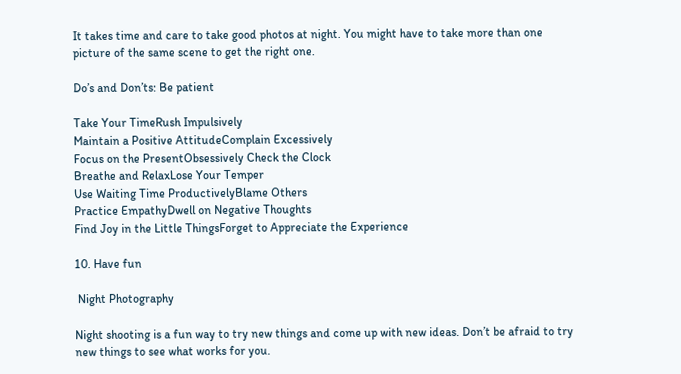It takes time and care to take good photos at night. You might have to take more than one picture of the same scene to get the right one.

Do’s and Don’ts: Be patient

Take Your TimeRush Impulsively
Maintain a Positive AttitudeComplain Excessively
Focus on the PresentObsessively Check the Clock
Breathe and RelaxLose Your Temper
Use Waiting Time ProductivelyBlame Others
Practice EmpathyDwell on Negative Thoughts
Find Joy in the Little ThingsForget to Appreciate the Experience

10. Have fun

 Night Photography

Night shooting is a fun way to try new things and come up with new ideas. Don’t be afraid to try new things to see what works for you.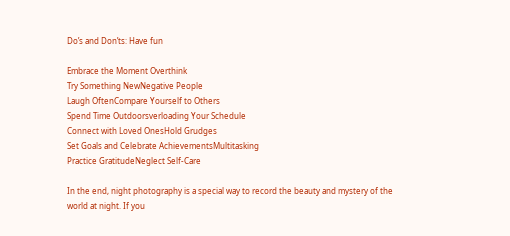Do’s and Don’ts: Have fun

Embrace the Moment Overthink
Try Something NewNegative People
Laugh OftenCompare Yourself to Others
Spend Time Outdoorsverloading Your Schedule
Connect with Loved OnesHold Grudges
Set Goals and Celebrate AchievementsMultitasking
Practice GratitudeNeglect Self-Care

In the end, night photography is a special way to record the beauty and mystery of the world at night. If you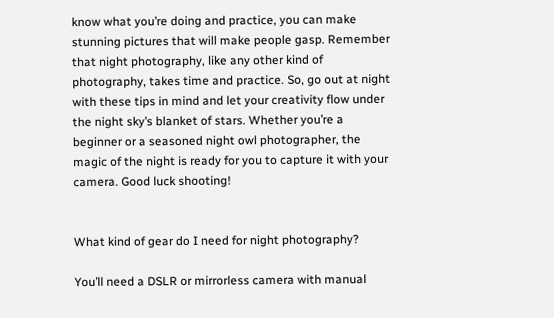know what you’re doing and practice, you can make stunning pictures that will make people gasp. Remember that night photography, like any other kind of photography, takes time and practice. So, go out at night with these tips in mind and let your creativity flow under the night sky’s blanket of stars. Whether you’re a beginner or a seasoned night owl photographer, the magic of the night is ready for you to capture it with your camera. Good luck shooting!


What kind of gear do I need for night photography?

You’ll need a DSLR or mirrorless camera with manual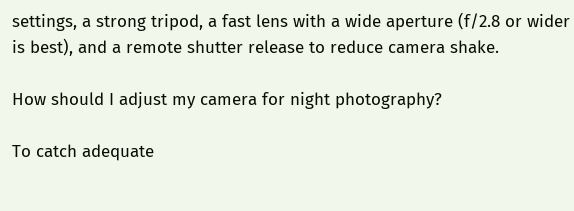settings, a strong tripod, a fast lens with a wide aperture (f/2.8 or wider is best), and a remote shutter release to reduce camera shake.

How should I adjust my camera for night photography?

To catch adequate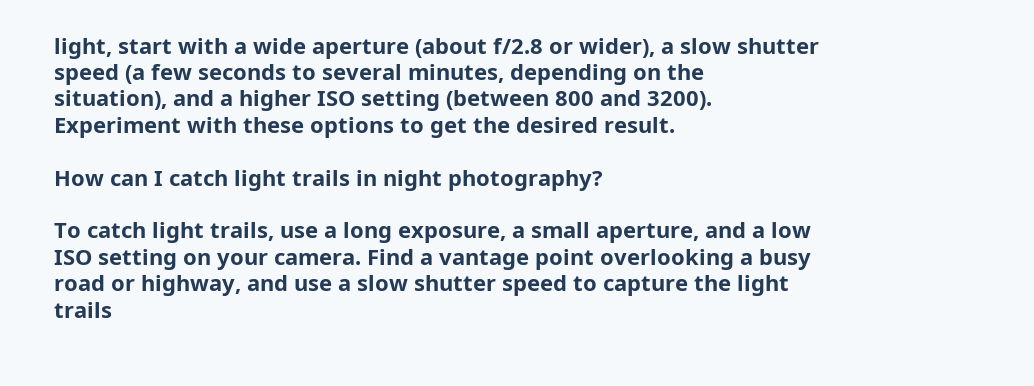light, start with a wide aperture (about f/2.8 or wider), a slow shutter speed (a few seconds to several minutes, depending on the situation), and a higher ISO setting (between 800 and 3200). Experiment with these options to get the desired result.

How can I catch light trails in night photography?

To catch light trails, use a long exposure, a small aperture, and a low ISO setting on your camera. Find a vantage point overlooking a busy road or highway, and use a slow shutter speed to capture the light trails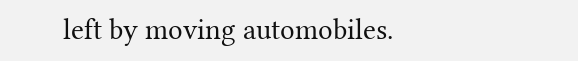left by moving automobiles.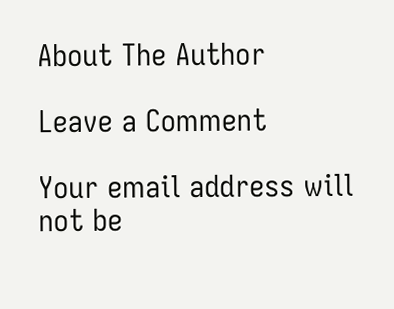About The Author

Leave a Comment

Your email address will not be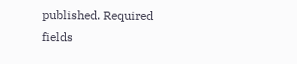published. Required fields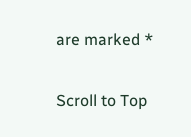are marked *

Scroll to Top